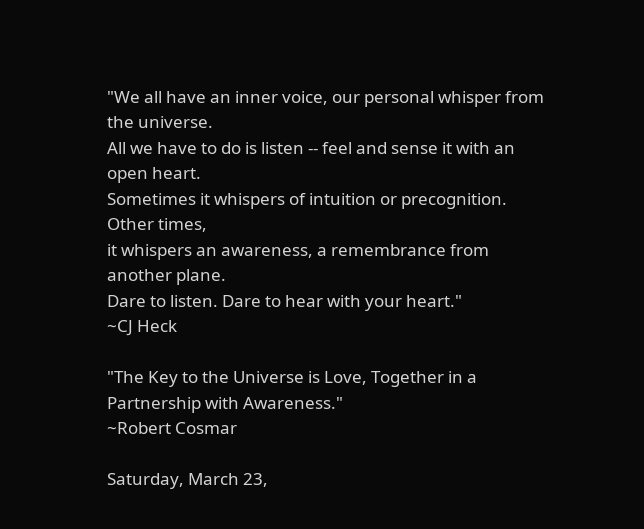"We all have an inner voice, our personal whisper from the universe.
All we have to do is listen -- feel and sense it with an open heart.
Sometimes it whispers of intuition or precognition. Other times,
it whispers an awareness, a remembrance from another plane.
Dare to listen. Dare to hear with your heart."
~CJ Heck

"The Key to the Universe is Love, Together in a
Partnership with Awareness."
~Robert Cosmar

Saturday, March 23,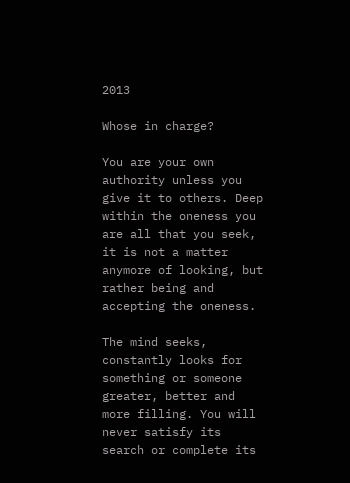2013

Whose in charge?

You are your own authority unless you give it to others. Deep within the oneness you are all that you seek, it is not a matter anymore of looking, but rather being and accepting the oneness.

The mind seeks, constantly looks for something or someone greater, better and more filling. You will never satisfy its search or complete its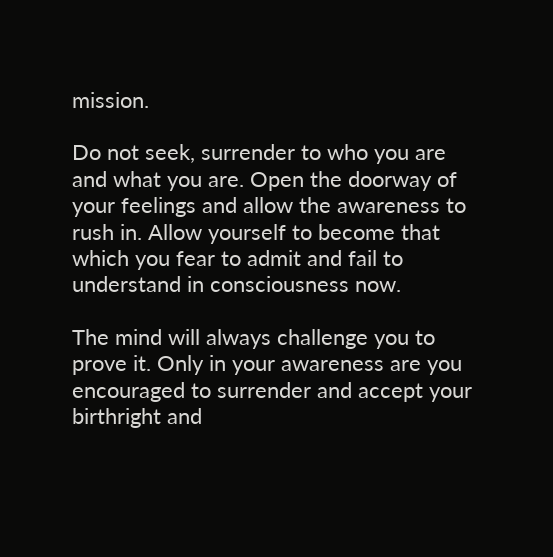mission.

Do not seek, surrender to who you are and what you are. Open the doorway of your feelings and allow the awareness to rush in. Allow yourself to become that which you fear to admit and fail to understand in consciousness now.

The mind will always challenge you to prove it. Only in your awareness are you encouraged to surrender and accept your birthright and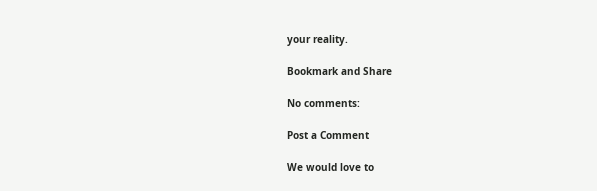your reality.

Bookmark and Share

No comments:

Post a Comment

We would love to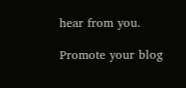hear from you.

Promote your blog